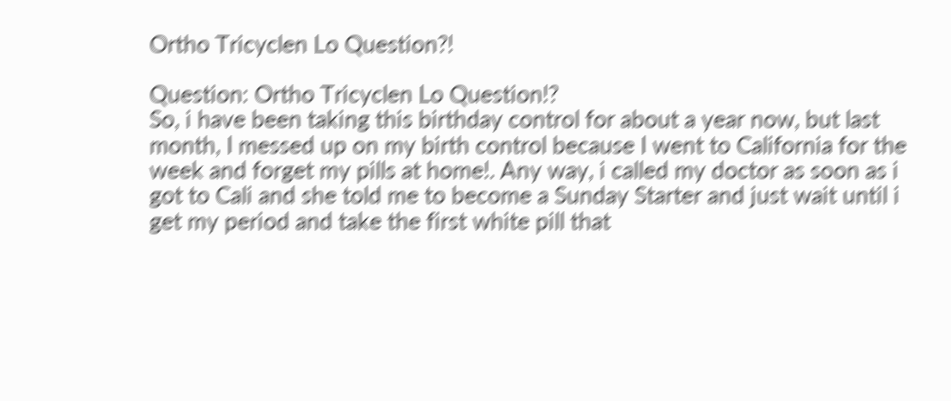Ortho Tricyclen Lo Question?!

Question: Ortho Tricyclen Lo Question!?
So, i have been taking this birthday control for about a year now, but last month, I messed up on my birth control because I went to California for the week and forget my pills at home!. Any way, i called my doctor as soon as i got to Cali and she told me to become a Sunday Starter and just wait until i get my period and take the first white pill that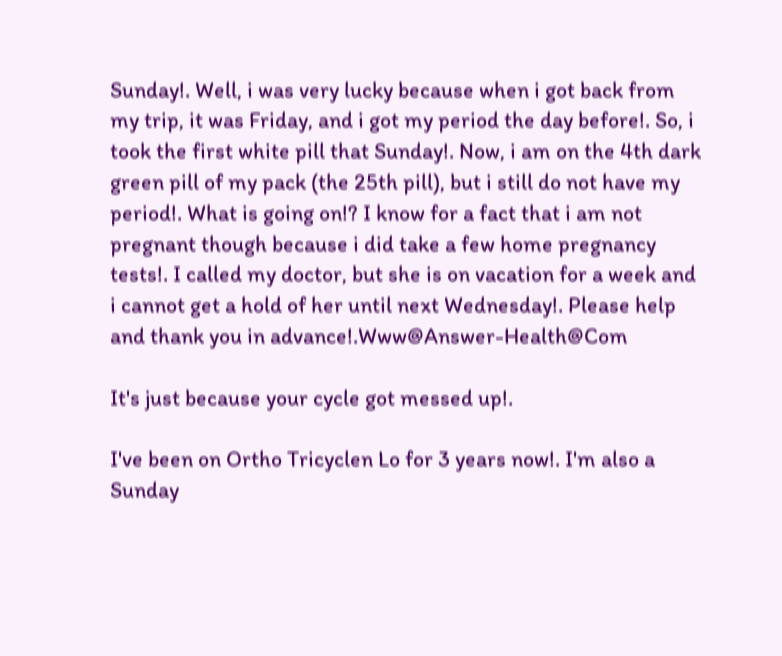Sunday!. Well, i was very lucky because when i got back from my trip, it was Friday, and i got my period the day before!. So, i took the first white pill that Sunday!. Now, i am on the 4th dark green pill of my pack (the 25th pill), but i still do not have my period!. What is going on!? I know for a fact that i am not pregnant though because i did take a few home pregnancy tests!. I called my doctor, but she is on vacation for a week and i cannot get a hold of her until next Wednesday!. Please help and thank you in advance!.Www@Answer-Health@Com

It's just because your cycle got messed up!.

I've been on Ortho Tricyclen Lo for 3 years now!. I'm also a Sunday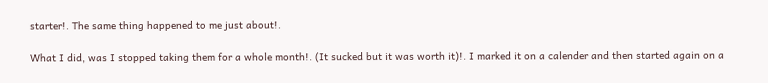starter!. The same thing happened to me just about!.

What I did, was I stopped taking them for a whole month!. (It sucked but it was worth it)!. I marked it on a calender and then started again on a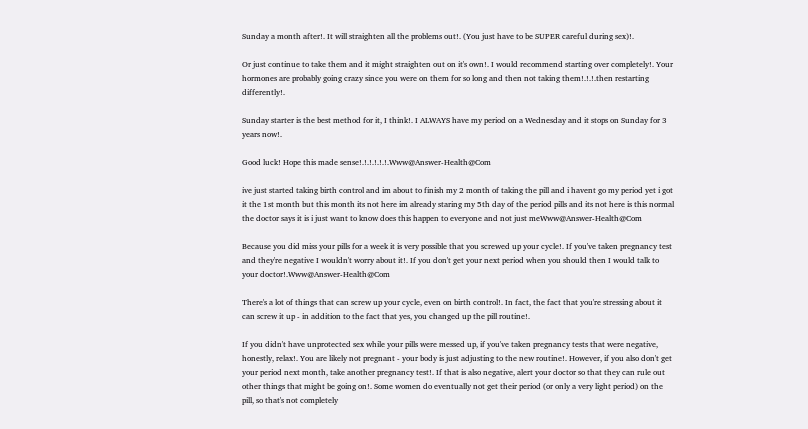Sunday a month after!. It will straighten all the problems out!. (You just have to be SUPER careful during sex)!.

Or just continue to take them and it might straighten out on it's own!. I would recommend starting over completely!. Your hormones are probably going crazy since you were on them for so long and then not taking them!.!.!.then restarting differently!.

Sunday starter is the best method for it, I think!. I ALWAYS have my period on a Wednesday and it stops on Sunday for 3 years now!.

Good luck! Hope this made sense!.!.!.!.!.!.Www@Answer-Health@Com

ive just started taking birth control and im about to finish my 2 month of taking the pill and i havent go my period yet i got it the 1st month but this month its not here im already staring my 5th day of the period pills and its not here is this normal the doctor says it is i just want to know does this happen to everyone and not just meWww@Answer-Health@Com

Because you did miss your pills for a week it is very possible that you screwed up your cycle!. If you've taken pregnancy test and they're negative I wouldn't worry about it!. If you don't get your next period when you should then I would talk to your doctor!.Www@Answer-Health@Com

There's a lot of things that can screw up your cycle, even on birth control!. In fact, the fact that you're stressing about it can screw it up - in addition to the fact that yes, you changed up the pill routine!.

If you didn't have unprotected sex while your pills were messed up, if you've taken pregnancy tests that were negative, honestly, relax!. You are likely not pregnant - your body is just adjusting to the new routine!. However, if you also don't get your period next month, take another pregnancy test!. If that is also negative, alert your doctor so that they can rule out other things that might be going on!. Some women do eventually not get their period (or only a very light period) on the pill, so that's not completely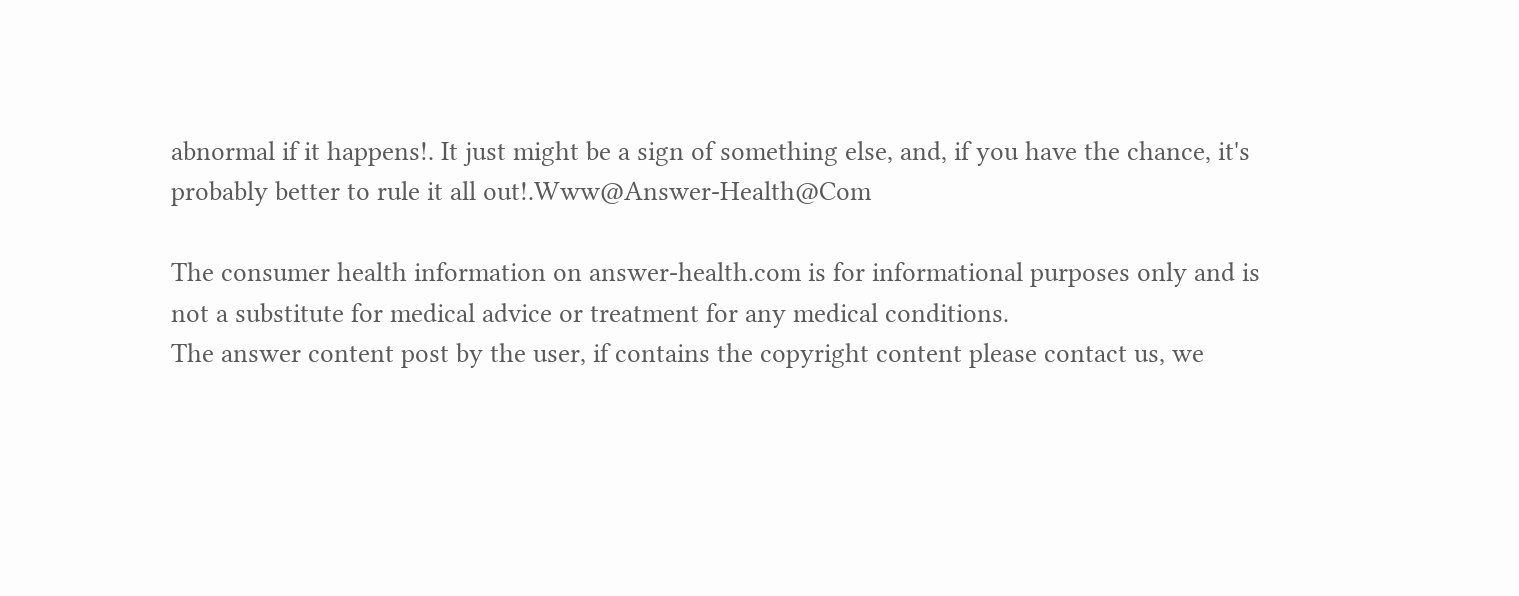abnormal if it happens!. It just might be a sign of something else, and, if you have the chance, it's probably better to rule it all out!.Www@Answer-Health@Com

The consumer health information on answer-health.com is for informational purposes only and is not a substitute for medical advice or treatment for any medical conditions.
The answer content post by the user, if contains the copyright content please contact us, we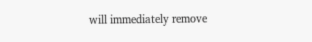will immediately remove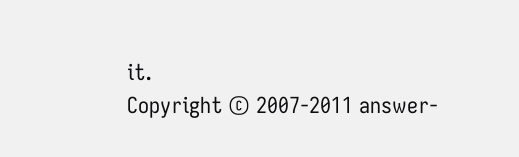it.
Copyright © 2007-2011 answer-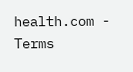health.com -   Terms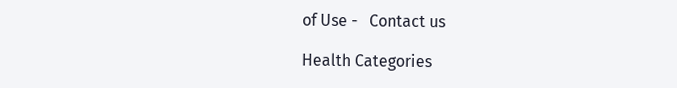of Use -   Contact us

Health Categories